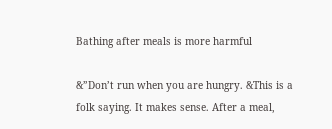Bathing after meals is more harmful

&”Don’t run when you are hungry. &This is a folk saying. It makes sense. After a meal,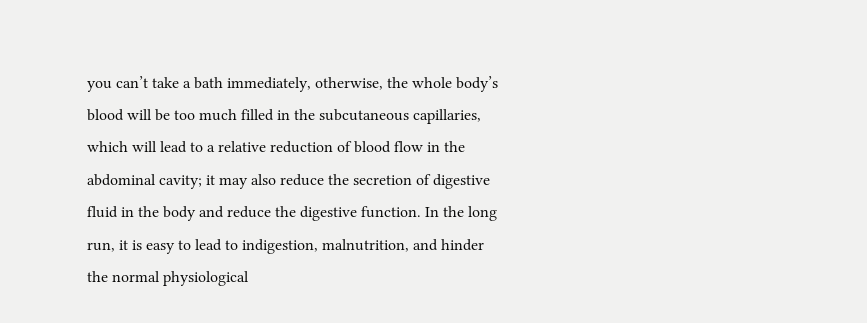you can’t take a bath immediately, otherwise, the whole body’s blood will be too much filled in the subcutaneous capillaries, which will lead to a relative reduction of blood flow in the abdominal cavity; it may also reduce the secretion of digestive fluid in the body and reduce the digestive function. In the long run, it is easy to lead to indigestion, malnutrition, and hinder the normal physiological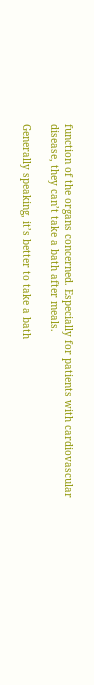function of the organs concerned. Especially for patients with cardiovascular disease, they can’t take a bath after meals.

Generally speaking, it’s better to take a bath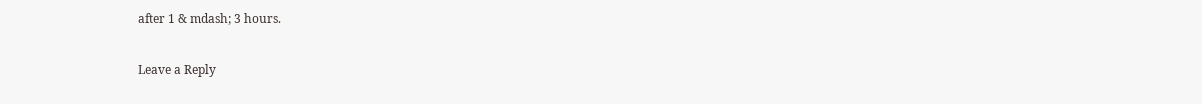after 1 & mdash; 3 hours.

Leave a Reply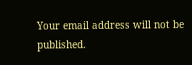Your email address will not be published.